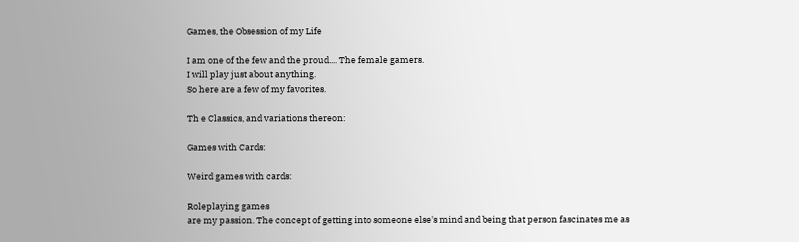Games, the Obsession of my Life

I am one of the few and the proud.... The female gamers.
I will play just about anything.
So here are a few of my favorites.

Th e Classics, and variations thereon:

Games with Cards:

Weird games with cards:

Roleplaying games
are my passion. The concept of getting into someone else's mind and being that person fascinates me as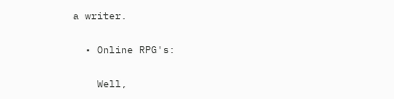a writer.

  • Online RPG's:

    Well,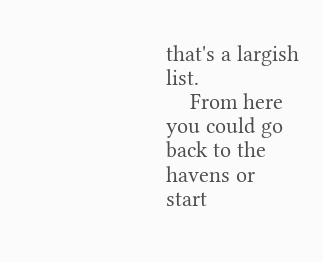that's a largish list.
    From here you could go back to the havens or start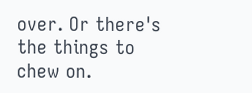over. Or there's the things to chew on.